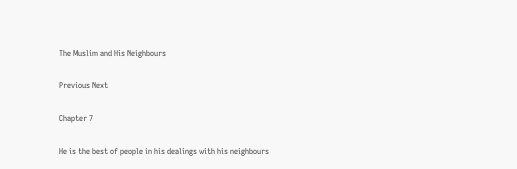The Muslim and His Neighbours

Previous Next

Chapter 7

He is the best of people in his dealings with his neighbours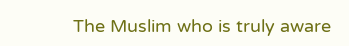The Muslim who is truly aware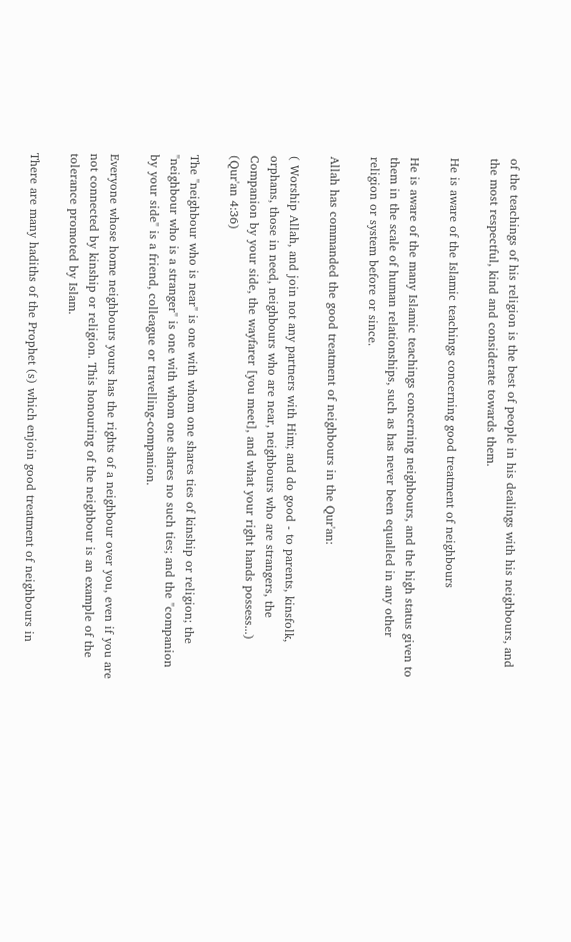of the teachings of his religion is the best of people in his dealings with his neighbours, and the most respectful, kind and considerate towards them.

He is aware of the Islamic teachings concerning good treatment of neighbours

He is aware of the many Islamic teachings concerning neighbours, and the high status given to them in the scale of human relationships, such as has never been equalled in any other religion or system before or since.

Allah has commanded the good treatment of neighbours in the Qur'an:

( Worship Allah, and join not any partners with Him; and do good - to parents, kinsfolk, orphans, those in need, neighbours who are near, neighbours who are strangers, the Companion by your side, the wayfarer [you meet], and what your right hands possess...) (Qur'an 4:36)

The "neighbour who is near" is one with whom one shares ties of kinship or religion; the "neighbour who is a stranger" is one with whom one shares no such ties; and the "companion by your side" is a friend, colleague or travelling-companion.

Everyone whose home neighbours yours has the rights of a neighbour over you, even if you are not connected by kinship or religion. This honouring of the neighbour is an example of the tolerance promoted by Islam.

There are many hadiths of the Prophet (s) which enjoin good treatment of neighbours in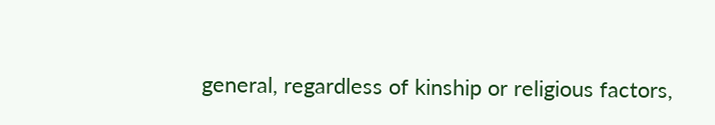general, regardless of kinship or religious factors,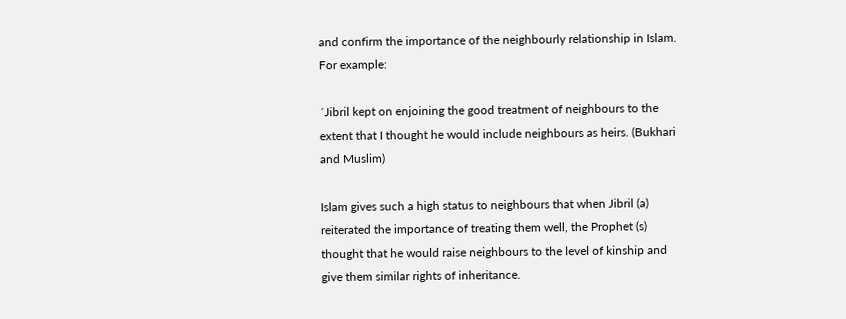and confirm the importance of the neighbourly relationship in Islam. For example:

´Jibril kept on enjoining the good treatment of neighbours to the extent that I thought he would include neighbours as heirs. (Bukhari and Muslim)

Islam gives such a high status to neighbours that when Jibril (a) reiterated the importance of treating them well, the Prophet (s) thought that he would raise neighbours to the level of kinship and give them similar rights of inheritance.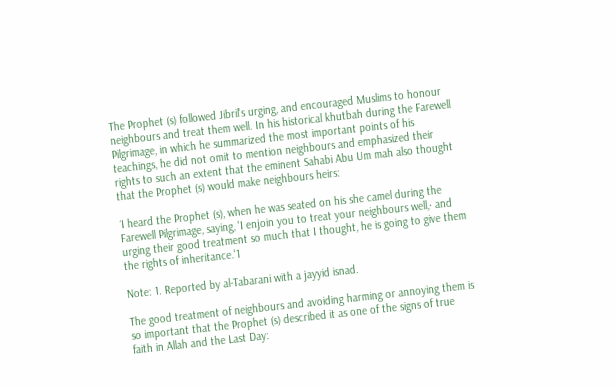The Prophet (s) followed Jibril's urging, and encouraged Muslims to honour neighbours and treat them well. In his historical khutbah during the Farewell Pilgrimage, in which he summarized the most important points of his teachings, he did not omit to mention neighbours and emphasized their rights to such an extent that the eminent Sahabi Abu Um mah also thought that the Prophet (s) would make neighbours heirs:

´I heard the Prophet (s), when he was seated on his she camel during the Farewell Pilgrimage, saying, 'I enjoin you to treat your neighbours well,· and urging their good treatment so much that I thought, he is going to give them the rights of inheritance.'1

Note: 1. Reported by al-Tabarani with a jayyid isnad.

The good treatment of neighbours and avoiding harming or annoying them is so important that the Prophet (s) described it as one of the signs of true faith in Allah and the Last Day: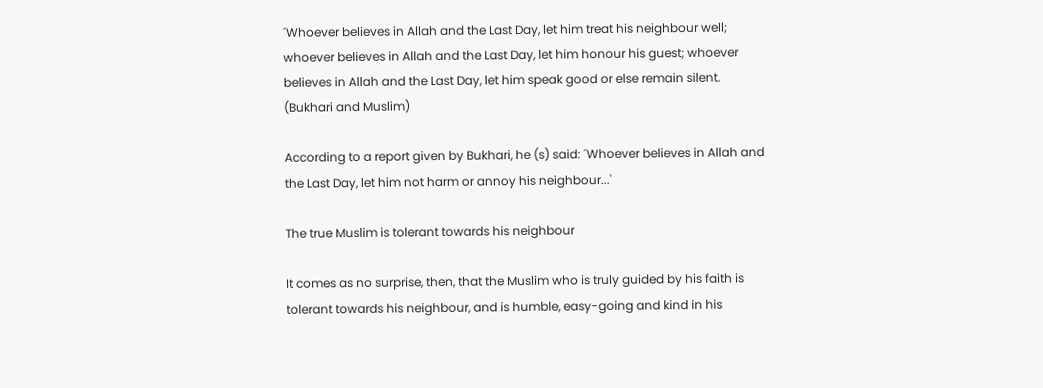´Whoever believes in Allah and the Last Day, let him treat his neighbour well; whoever believes in Allah and the Last Day, let him honour his guest; whoever believes in Allah and the Last Day, let him speak good or else remain silent. (Bukhari and Muslim)

According to a report given by Bukhari, he (s) said: ´Whoever believes in Allah and the Last Day, let him not harm or annoy his neighbour...'

The true Muslim is tolerant towards his neighbour

It comes as no surprise, then, that the Muslim who is truly guided by his faith is tolerant towards his neighbour, and is humble, easy-going and kind in his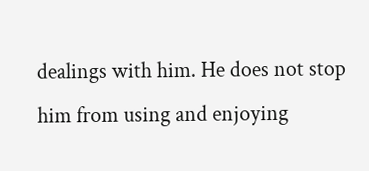dealings with him. He does not stop him from using and enjoying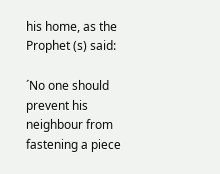his home, as the Prophet (s) said:

´No one should prevent his neighbour from fastening a piece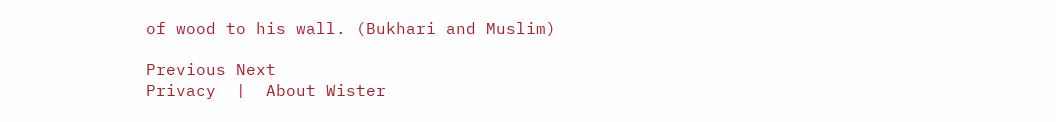of wood to his wall. (Bukhari and Muslim)

Previous Next
Privacy  |  About Wister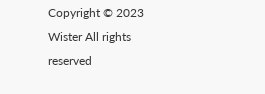Copyright © 2023 Wister All rights reserved